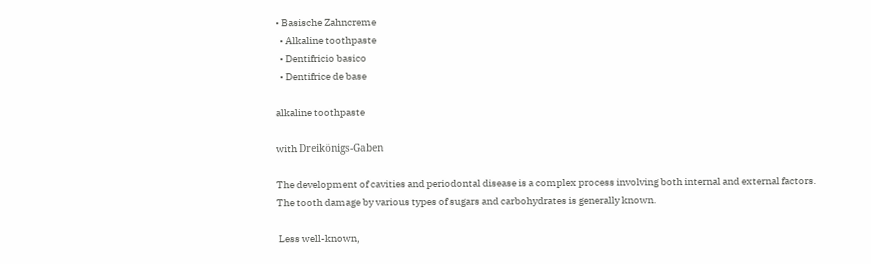• Basische Zahncreme
  • Alkaline toothpaste
  • Dentifricio basico
  • Dentifrice de base

alkaline toothpaste

with Dreikönigs-Gaben

The development of cavities and periodontal disease is a complex process involving both internal and external factors. The tooth damage by various types of sugars and carbohydrates is generally known.

 Less well-known,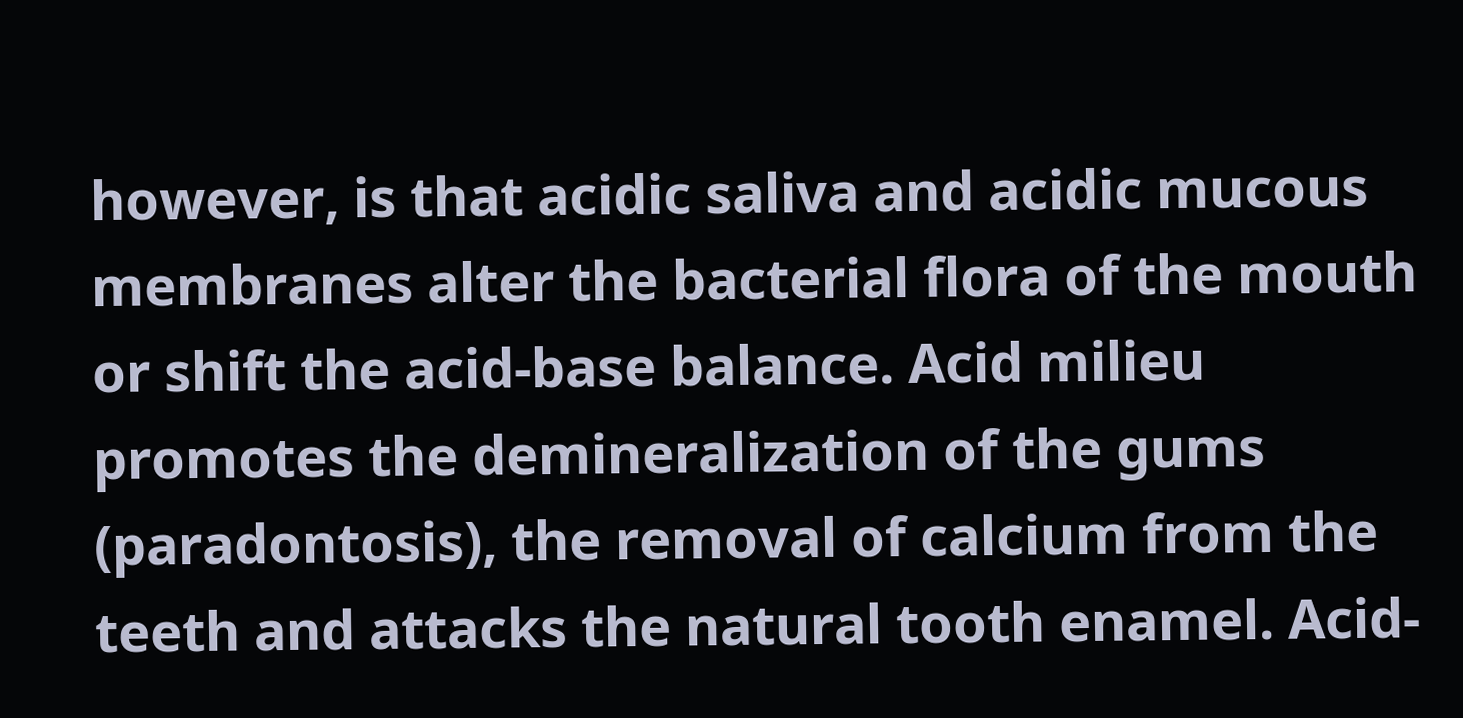however, is that acidic saliva and acidic mucous membranes alter the bacterial flora of the mouth or shift the acid-base balance. Acid milieu promotes the demineralization of the gums (paradontosis), the removal of calcium from the teeth and attacks the natural tooth enamel. Acid-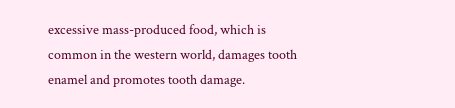excessive mass-produced food, which is common in the western world, damages tooth enamel and promotes tooth damage.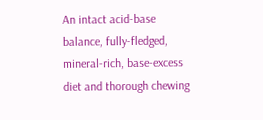An intact acid-base balance, fully-fledged, mineral-rich, base-excess diet and thorough chewing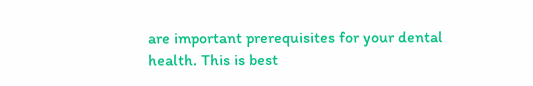are important prerequisites for your dental health. This is best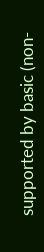supported by basic (non-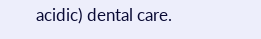acidic) dental care.